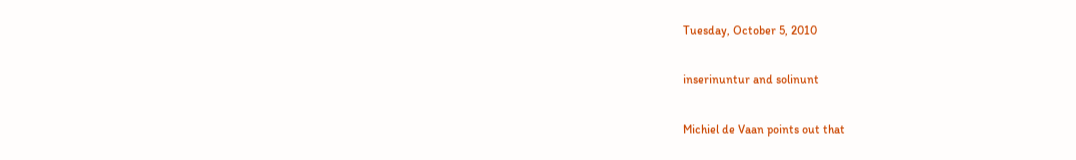Tuesday, October 5, 2010

inserinuntur and solinunt

Michiel de Vaan points out that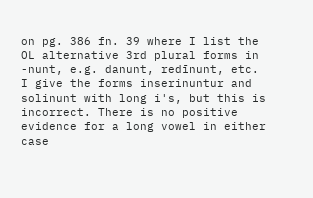on pg. 386 fn. 39 where I list the OL alternative 3rd plural forms in -nunt, e.g. danunt, redīnunt, etc. I give the forms inserinuntur and solinunt with long i's, but this is incorrect. There is no positive evidence for a long vowel in either case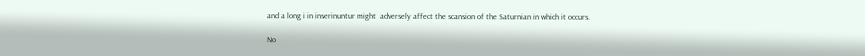and a long i in inserinuntur might  adversely affect the scansion of the Saturnian in which it occurs.

No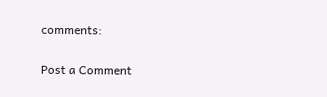comments:

Post a Comment